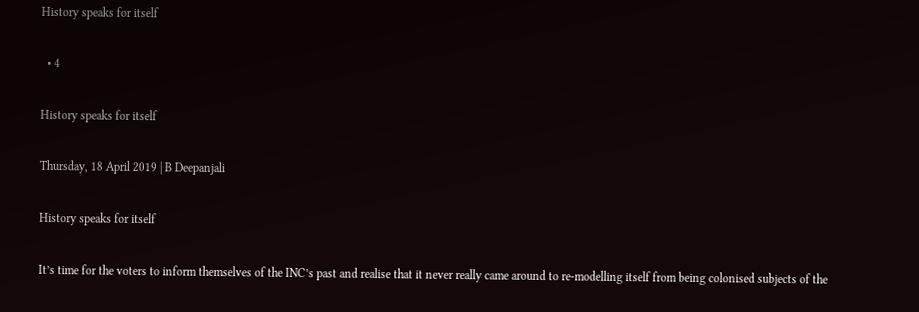History speaks for itself

  • 4

History speaks for itself

Thursday, 18 April 2019 | B Deepanjali

History speaks for itself

It’s time for the voters to inform themselves of the INC’s past and realise that it never really came around to re-modelling itself from being colonised subjects of the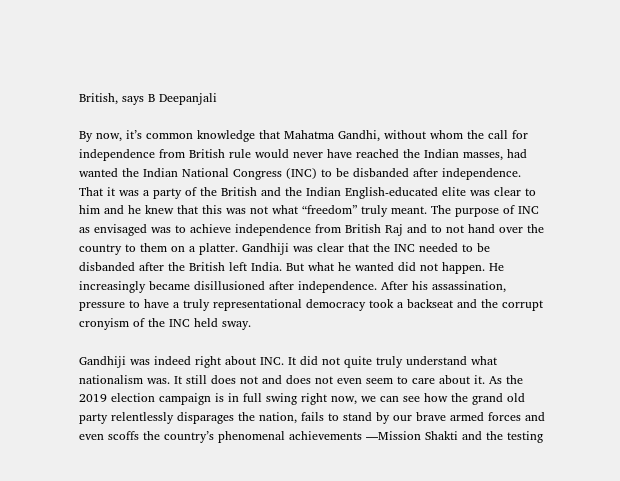British, says B Deepanjali

By now, it’s common knowledge that Mahatma Gandhi, without whom the call for independence from British rule would never have reached the Indian masses, had wanted the Indian National Congress (INC) to be disbanded after independence. That it was a party of the British and the Indian English-educated elite was clear to him and he knew that this was not what “freedom” truly meant. The purpose of INC as envisaged was to achieve independence from British Raj and to not hand over the country to them on a platter. Gandhiji was clear that the INC needed to be disbanded after the British left India. But what he wanted did not happen. He increasingly became disillusioned after independence. After his assassination, pressure to have a truly representational democracy took a backseat and the corrupt cronyism of the INC held sway.

Gandhiji was indeed right about INC. It did not quite truly understand what nationalism was. It still does not and does not even seem to care about it. As the 2019 election campaign is in full swing right now, we can see how the grand old party relentlessly disparages the nation, fails to stand by our brave armed forces and even scoffs the country’s phenomenal achievements —Mission Shakti and the testing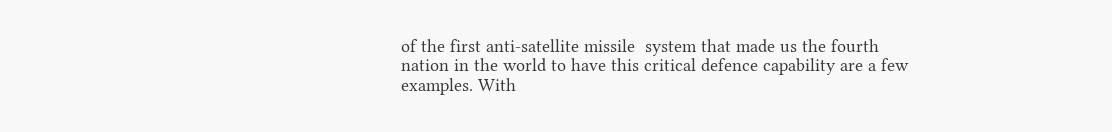of the first anti-satellite missile  system that made us the fourth nation in the world to have this critical defence capability are a few examples. With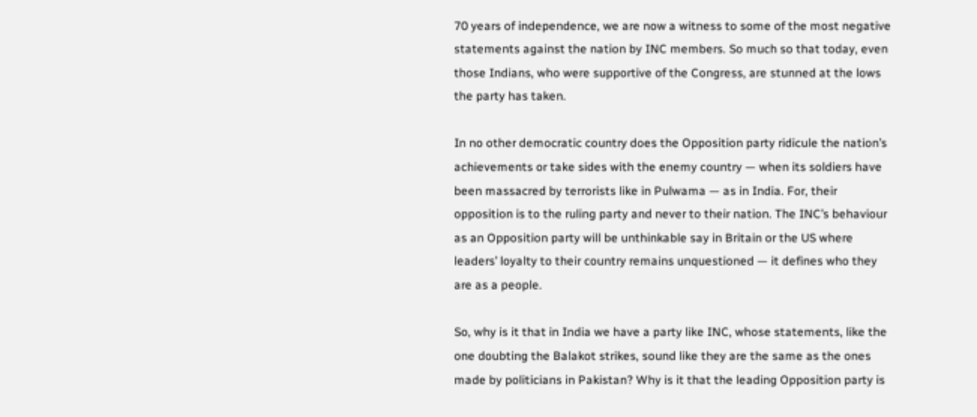70 years of independence, we are now a witness to some of the most negative statements against the nation by INC members. So much so that today, even those Indians, who were supportive of the Congress, are stunned at the lows the party has taken.

In no other democratic country does the Opposition party ridicule the nation’s achievements or take sides with the enemy country — when its soldiers have been massacred by terrorists like in Pulwama — as in India. For, their  opposition is to the ruling party and never to their nation. The INC’s behaviour as an Opposition party will be unthinkable say in Britain or the US where leaders’ loyalty to their country remains unquestioned — it defines who they are as a people.

So, why is it that in India we have a party like INC, whose statements, like the one doubting the Balakot strikes, sound like they are the same as the ones made by politicians in Pakistan? Why is it that the leading Opposition party is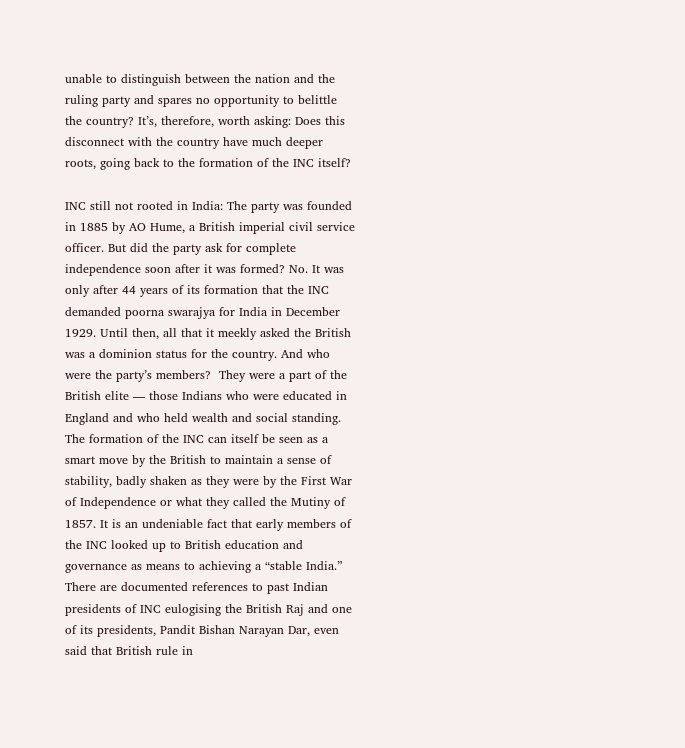unable to distinguish between the nation and the ruling party and spares no opportunity to belittle the country? It’s, therefore, worth asking: Does this disconnect with the country have much deeper roots, going back to the formation of the INC itself?

INC still not rooted in India: The party was founded in 1885 by AO Hume, a British imperial civil service officer. But did the party ask for complete independence soon after it was formed? No. It was only after 44 years of its formation that the INC demanded poorna swarajya for India in December 1929. Until then, all that it meekly asked the British was a dominion status for the country. And who were the party’s members?  They were a part of the British elite — those Indians who were educated in England and who held wealth and social standing. The formation of the INC can itself be seen as a smart move by the British to maintain a sense of stability, badly shaken as they were by the First War of Independence or what they called the Mutiny of 1857. It is an undeniable fact that early members of the INC looked up to British education and governance as means to achieving a “stable India.” There are documented references to past Indian presidents of INC eulogising the British Raj and one of its presidents, Pandit Bishan Narayan Dar, even said that British rule in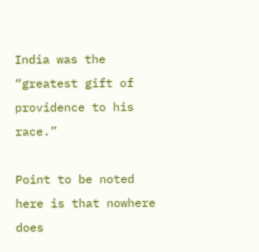India was the “greatest gift of providence to his race.”

Point to be noted here is that nowhere does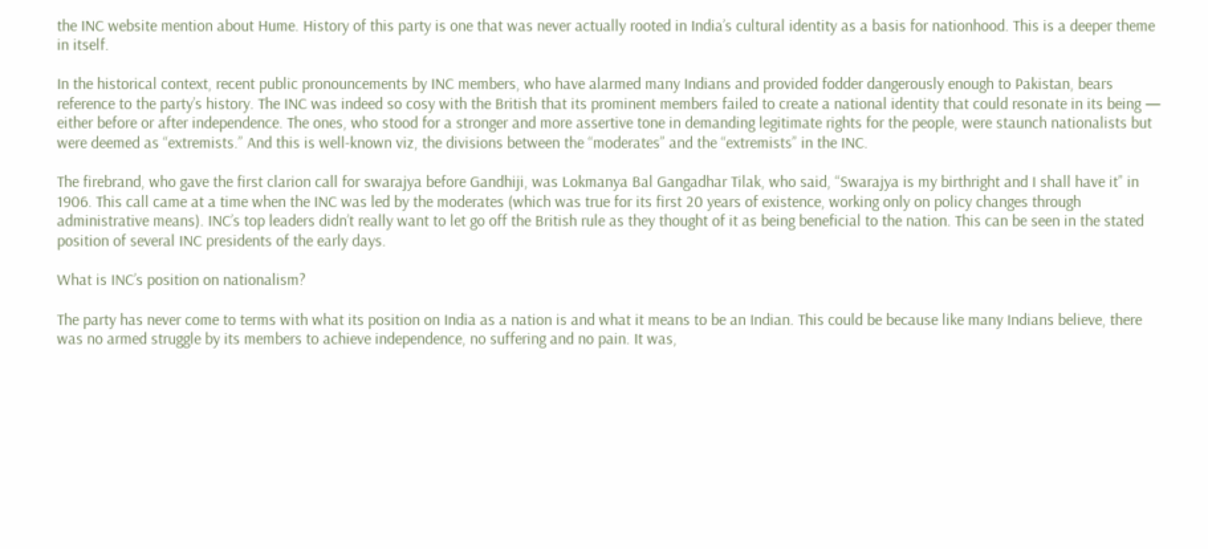the INC website mention about Hume. History of this party is one that was never actually rooted in India’s cultural identity as a basis for nationhood. This is a deeper theme in itself.

In the historical context, recent public pronouncements by INC members, who have alarmed many Indians and provided fodder dangerously enough to Pakistan, bears reference to the party’s history. The INC was indeed so cosy with the British that its prominent members failed to create a national identity that could resonate in its being — either before or after independence. The ones, who stood for a stronger and more assertive tone in demanding legitimate rights for the people, were staunch nationalists but were deemed as “extremists.” And this is well-known viz, the divisions between the “moderates” and the “extremists” in the INC.

The firebrand, who gave the first clarion call for swarajya before Gandhiji, was Lokmanya Bal Gangadhar Tilak, who said, “Swarajya is my birthright and I shall have it” in 1906. This call came at a time when the INC was led by the moderates (which was true for its first 20 years of existence, working only on policy changes through administrative means). INC’s top leaders didn’t really want to let go off the British rule as they thought of it as being beneficial to the nation. This can be seen in the stated position of several INC presidents of the early days.

What is INC’s position on nationalism?

The party has never come to terms with what its position on India as a nation is and what it means to be an Indian. This could be because like many Indians believe, there was no armed struggle by its members to achieve independence, no suffering and no pain. It was,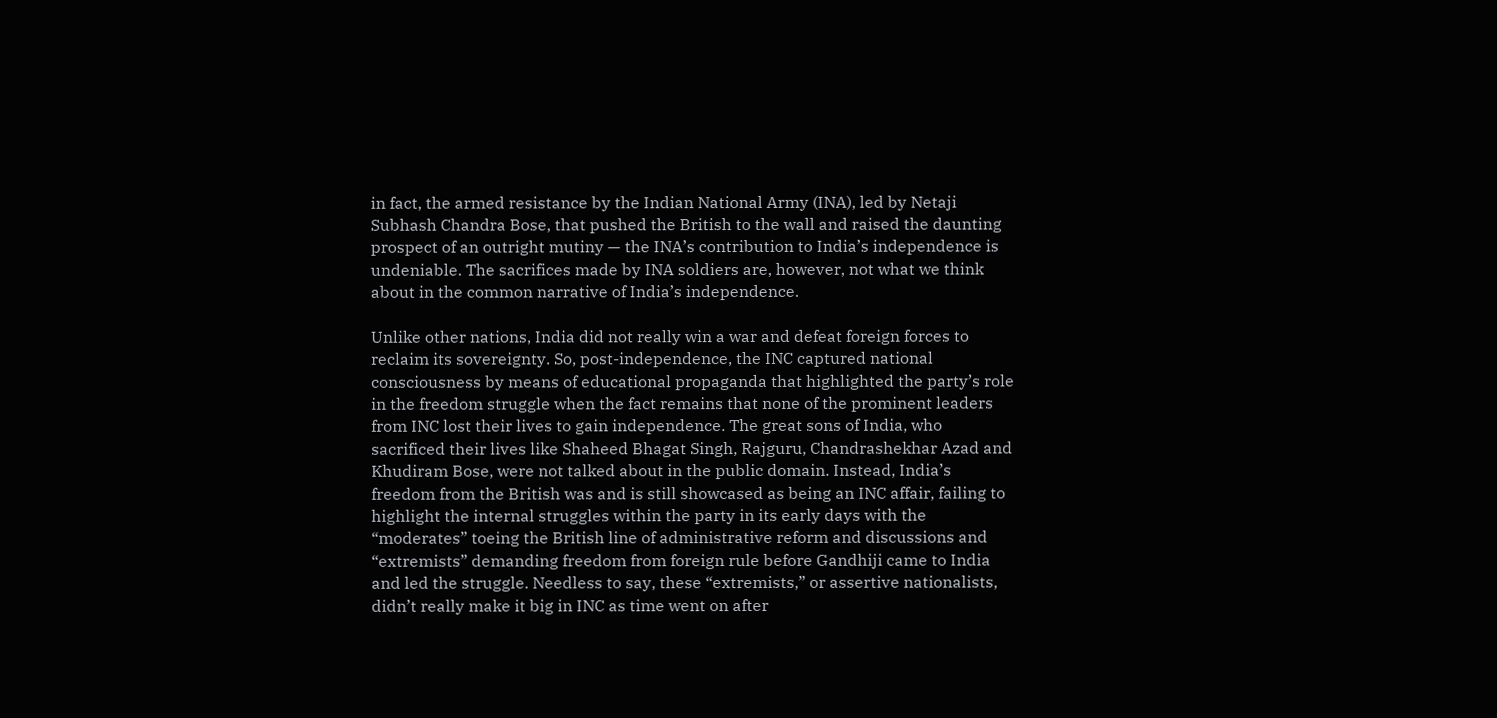in fact, the armed resistance by the Indian National Army (INA), led by Netaji Subhash Chandra Bose, that pushed the British to the wall and raised the daunting prospect of an outright mutiny — the INA’s contribution to India’s independence is undeniable. The sacrifices made by INA soldiers are, however, not what we think about in the common narrative of India’s independence.

Unlike other nations, India did not really win a war and defeat foreign forces to reclaim its sovereignty. So, post-independence, the INC captured national consciousness by means of educational propaganda that highlighted the party’s role in the freedom struggle when the fact remains that none of the prominent leaders from INC lost their lives to gain independence. The great sons of India, who sacrificed their lives like Shaheed Bhagat Singh, Rajguru, Chandrashekhar Azad and Khudiram Bose, were not talked about in the public domain. Instead, India’s freedom from the British was and is still showcased as being an INC affair, failing to highlight the internal struggles within the party in its early days with the “moderates” toeing the British line of administrative reform and discussions and “extremists” demanding freedom from foreign rule before Gandhiji came to India and led the struggle. Needless to say, these “extremists,” or assertive nationalists, didn’t really make it big in INC as time went on after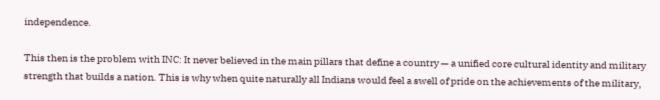independence.

This then is the problem with INC: It never believed in the main pillars that define a country — a unified core cultural identity and military strength that builds a nation. This is why when quite naturally all Indians would feel a swell of pride on the achievements of the military,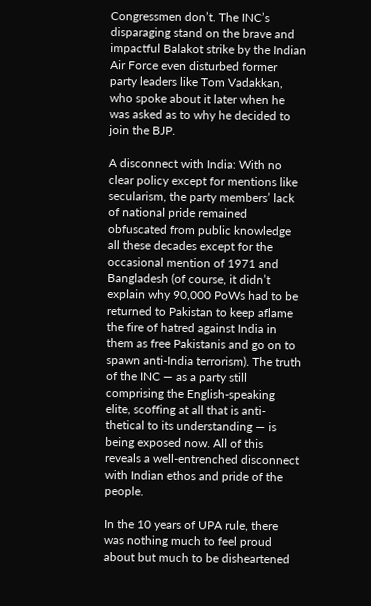Congressmen don’t. The INC’s disparaging stand on the brave and impactful Balakot strike by the Indian Air Force even disturbed former party leaders like Tom Vadakkan, who spoke about it later when he was asked as to why he decided to join the BJP.

A disconnect with India: With no clear policy except for mentions like secularism, the party members’ lack of national pride remained obfuscated from public knowledge all these decades except for the occasional mention of 1971 and Bangladesh (of course, it didn’t explain why 90,000 PoWs had to be returned to Pakistan to keep aflame the fire of hatred against India in them as free Pakistanis and go on to spawn anti-India terrorism). The truth of the INC — as a party still comprising the English-speaking elite, scoffing at all that is anti-thetical to its understanding — is being exposed now. All of this reveals a well-entrenched disconnect with Indian ethos and pride of the people.

In the 10 years of UPA rule, there was nothing much to feel proud about but much to be disheartened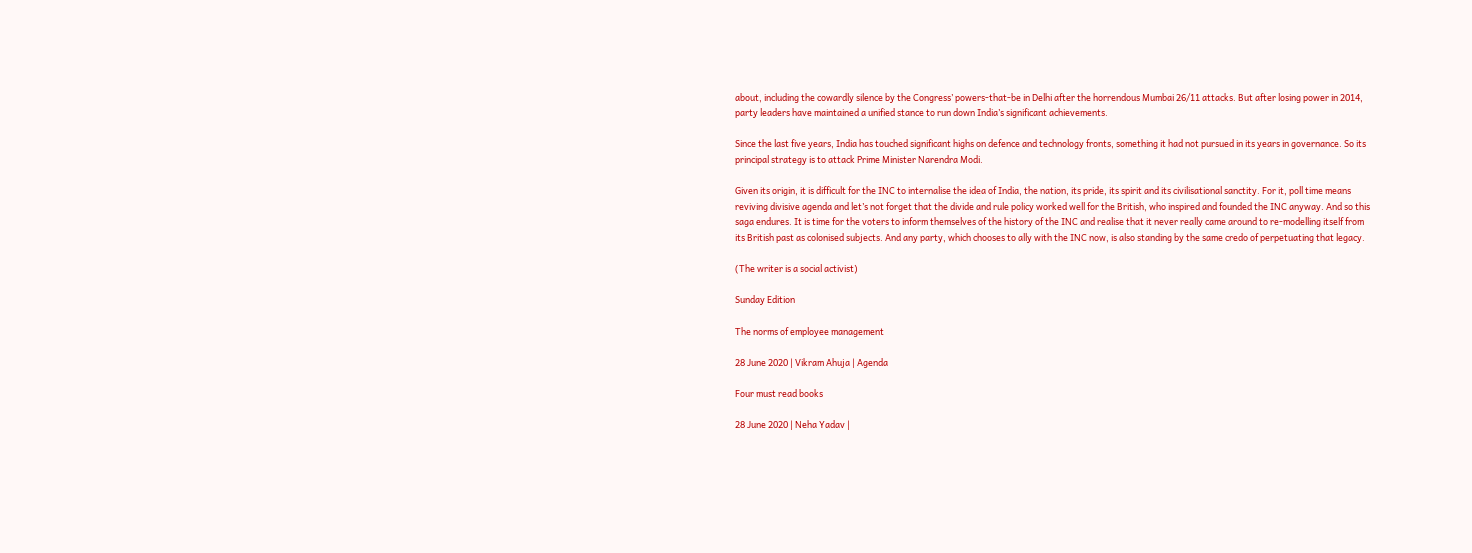about, including the cowardly silence by the Congress’ powers-that-be in Delhi after the horrendous Mumbai 26/11 attacks. But after losing power in 2014, party leaders have maintained a unified stance to run down India’s significant achievements.

Since the last five years, India has touched significant highs on defence and technology fronts, something it had not pursued in its years in governance. So its principal strategy is to attack Prime Minister Narendra Modi.

Given its origin, it is difficult for the INC to internalise the idea of India, the nation, its pride, its spirit and its civilisational sanctity. For it, poll time means reviving divisive agenda and let’s not forget that the divide and rule policy worked well for the British, who inspired and founded the INC anyway. And so this saga endures. It is time for the voters to inform themselves of the history of the INC and realise that it never really came around to re-modelling itself from its British past as colonised subjects. And any party, which chooses to ally with the INC now, is also standing by the same credo of perpetuating that legacy.

(The writer is a social activist)

Sunday Edition

The norms of employee management

28 June 2020 | Vikram Ahuja | Agenda

Four must read books

28 June 2020 | Neha Yadav |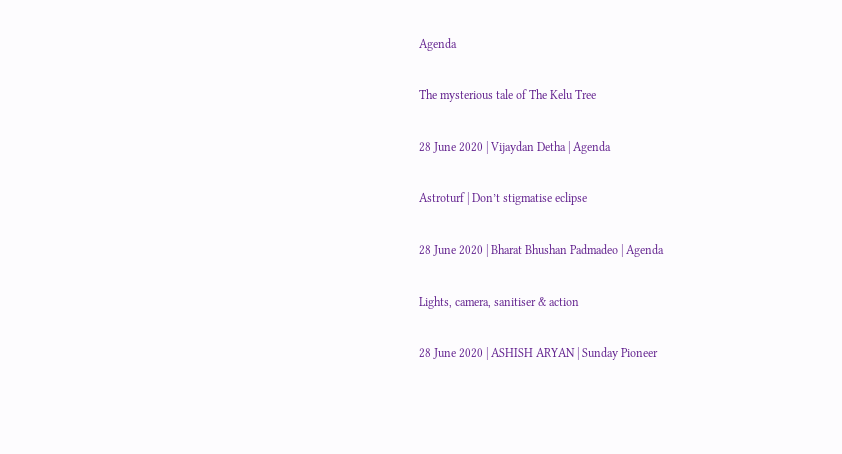Agenda

The mysterious tale of The Kelu Tree

28 June 2020 | Vijaydan Detha | Agenda

Astroturf | Don’t stigmatise eclipse

28 June 2020 | Bharat Bhushan Padmadeo | Agenda

Lights, camera, sanitiser & action

28 June 2020 | ASHISH ARYAN | Sunday Pioneer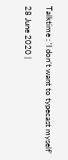Talktime : ‘I don’t want to typecast myself’

28 June 2020 |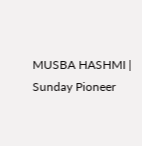MUSBA HASHMI | Sunday Pioneer